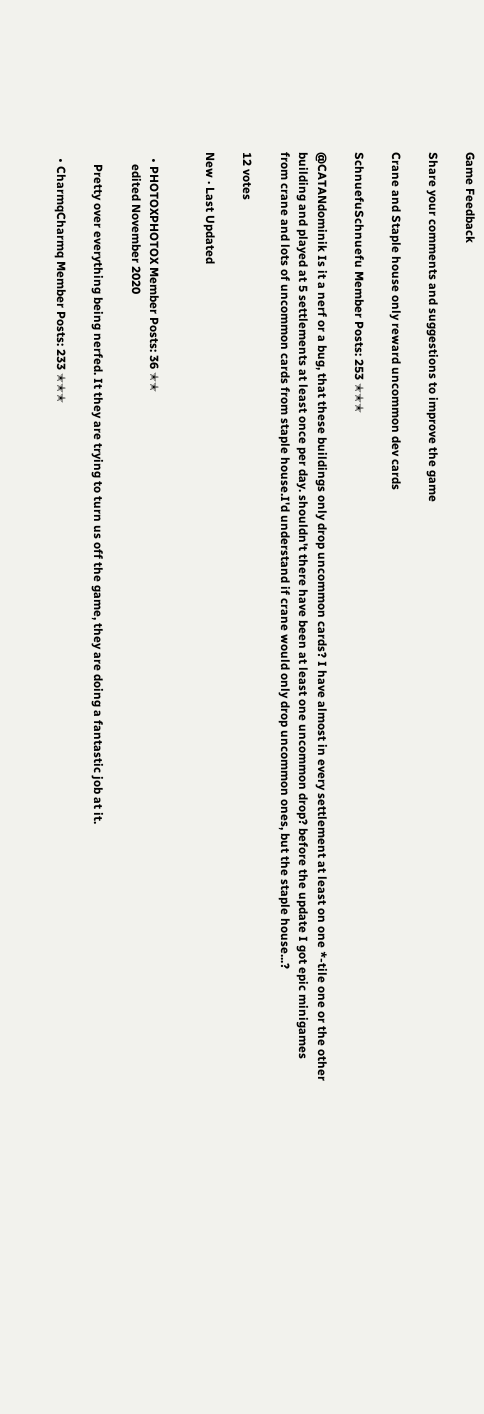Game Feedback

Share your comments and suggestions to improve the game

Crane and Staple house only reward uncommon dev cards

SchnuefuSchnuefu Member Posts: 253 ✭✭✭

@CATANdominik Is it a nerf or a bug, that these buildings only drop uncommon cards? I have almost in every settlement at least on one *-tile one or the other building and played at 5 settlements at least once per day. shouldn't there have been at least one uncommon drop? before the update I got epic minigames from crane and lots of uncommon cards from staple house.I'd understand if crane would only drop uncommon ones, but the staple house...?

12 votes

New · Last Updated


  • PHOTOXPHOTOX Member Posts: 36 ✭✭
    edited November 2020

    Pretty over everything being nerfed. It they are trying to turn us off the game, they are doing a fantastic job at it.

  • CharmqCharmq Member Posts: 233 ✭✭✭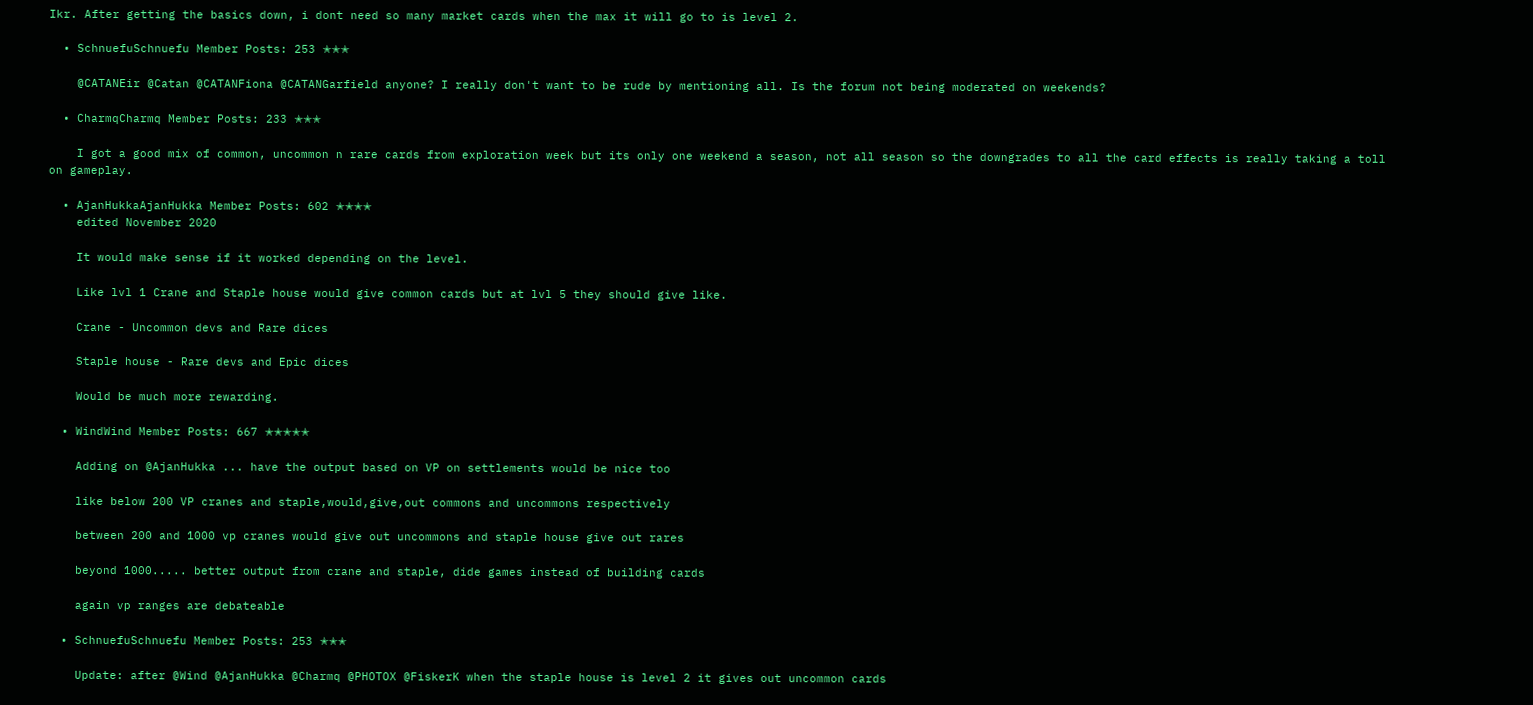Ikr. After getting the basics down, i dont need so many market cards when the max it will go to is level 2.

  • SchnuefuSchnuefu Member Posts: 253 ✭✭✭

    @CATANEir @Catan @CATANFiona @CATANGarfield anyone? I really don't want to be rude by mentioning all. Is the forum not being moderated on weekends?

  • CharmqCharmq Member Posts: 233 ✭✭✭

    I got a good mix of common, uncommon n rare cards from exploration week but its only one weekend a season, not all season so the downgrades to all the card effects is really taking a toll on gameplay.

  • AjanHukkaAjanHukka Member Posts: 602 ✭✭✭✭
    edited November 2020

    It would make sense if it worked depending on the level.

    Like lvl 1 Crane and Staple house would give common cards but at lvl 5 they should give like.

    Crane - Uncommon devs and Rare dices

    Staple house - Rare devs and Epic dices

    Would be much more rewarding.

  • WindWind Member Posts: 667 ✭✭✭✭✭

    Adding on @AjanHukka ... have the output based on VP on settlements would be nice too

    like below 200 VP cranes and staple,would,give,out commons and uncommons respectively

    between 200 and 1000 vp cranes would give out uncommons and staple house give out rares

    beyond 1000..... better output from crane and staple, dide games instead of building cards

    again vp ranges are debateable

  • SchnuefuSchnuefu Member Posts: 253 ✭✭✭

    Update: after @Wind @AjanHukka @Charmq @PHOTOX @FiskerK when the staple house is level 2 it gives out uncommon cards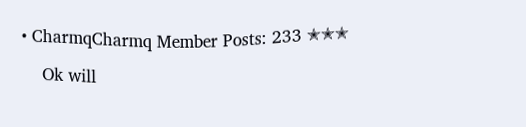• CharmqCharmq Member Posts: 233 ✭✭✭

    Ok will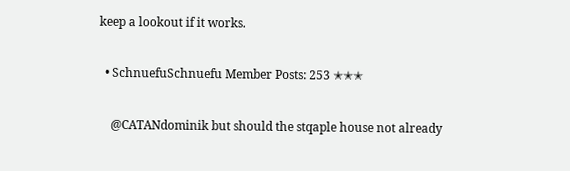keep a lookout if it works.

  • SchnuefuSchnuefu Member Posts: 253 ✭✭✭

    @CATANdominik but should the stqaple house not already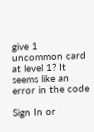give 1 uncommon card at level 1? It seems like an error in the code

Sign In or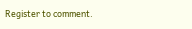Register to comment.